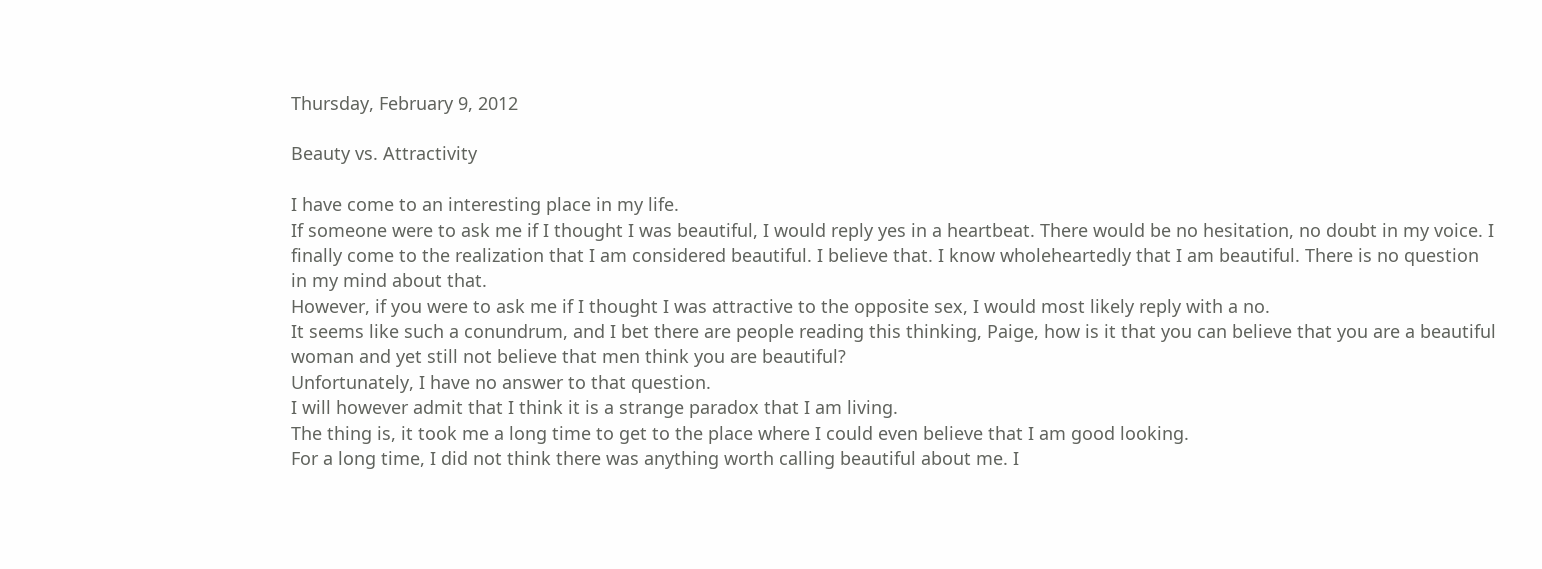Thursday, February 9, 2012

Beauty vs. Attractivity

I have come to an interesting place in my life.
If someone were to ask me if I thought I was beautiful, I would reply yes in a heartbeat. There would be no hesitation, no doubt in my voice. I finally come to the realization that I am considered beautiful. I believe that. I know wholeheartedly that I am beautiful. There is no question in my mind about that.
However, if you were to ask me if I thought I was attractive to the opposite sex, I would most likely reply with a no.
It seems like such a conundrum, and I bet there are people reading this thinking, Paige, how is it that you can believe that you are a beautiful woman and yet still not believe that men think you are beautiful?
Unfortunately, I have no answer to that question.
I will however admit that I think it is a strange paradox that I am living.
The thing is, it took me a long time to get to the place where I could even believe that I am good looking.
For a long time, I did not think there was anything worth calling beautiful about me. I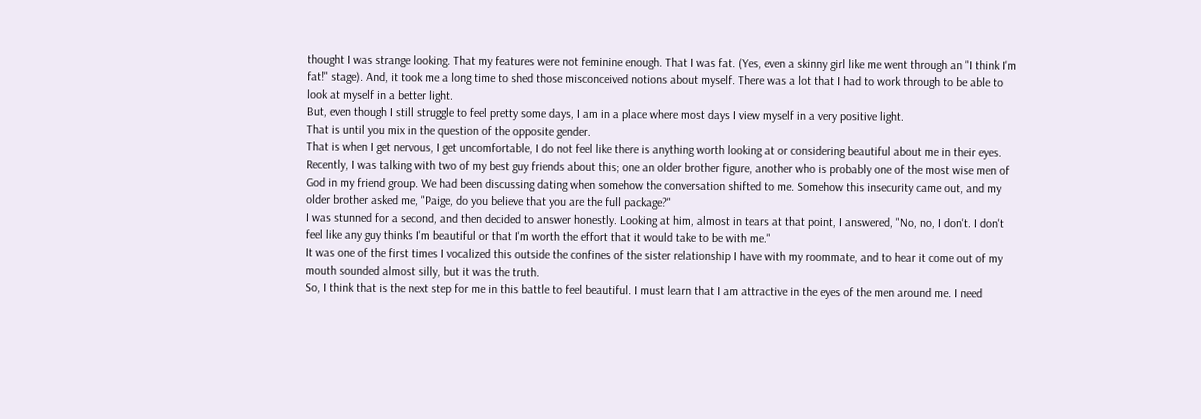thought I was strange looking. That my features were not feminine enough. That I was fat. (Yes, even a skinny girl like me went through an "I think I'm fat!" stage). And, it took me a long time to shed those misconceived notions about myself. There was a lot that I had to work through to be able to look at myself in a better light.
But, even though I still struggle to feel pretty some days, I am in a place where most days I view myself in a very positive light.
That is until you mix in the question of the opposite gender.
That is when I get nervous, I get uncomfortable, I do not feel like there is anything worth looking at or considering beautiful about me in their eyes.
Recently, I was talking with two of my best guy friends about this; one an older brother figure, another who is probably one of the most wise men of God in my friend group. We had been discussing dating when somehow the conversation shifted to me. Somehow this insecurity came out, and my older brother asked me, "Paige, do you believe that you are the full package?"
I was stunned for a second, and then decided to answer honestly. Looking at him, almost in tears at that point, I answered, "No, no, I don't. I don't feel like any guy thinks I'm beautiful or that I'm worth the effort that it would take to be with me."
It was one of the first times I vocalized this outside the confines of the sister relationship I have with my roommate, and to hear it come out of my mouth sounded almost silly, but it was the truth.
So, I think that is the next step for me in this battle to feel beautiful. I must learn that I am attractive in the eyes of the men around me. I need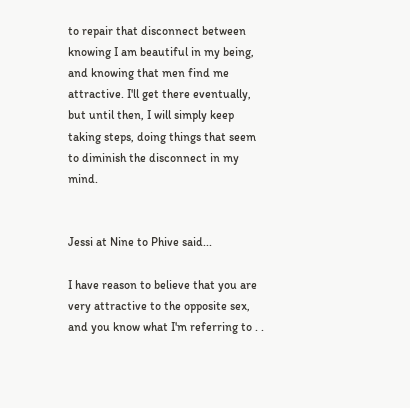to repair that disconnect between knowing I am beautiful in my being, and knowing that men find me attractive. I'll get there eventually, but until then, I will simply keep taking steps, doing things that seem to diminish the disconnect in my mind.


Jessi at Nine to Phive said...

I have reason to believe that you are very attractive to the opposite sex, and you know what I'm referring to . .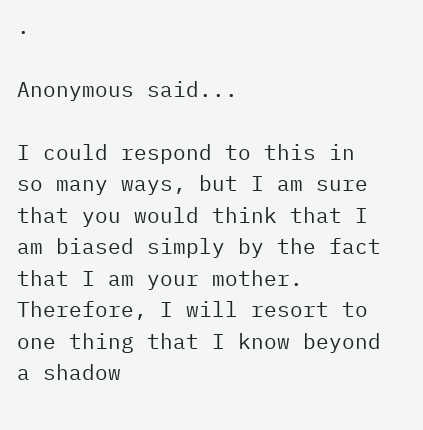.

Anonymous said...

I could respond to this in so many ways, but I am sure that you would think that I am biased simply by the fact that I am your mother. Therefore, I will resort to one thing that I know beyond a shadow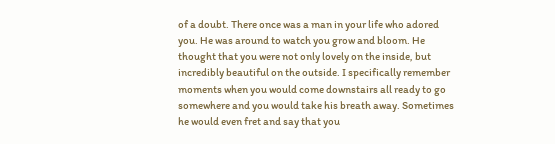of a doubt. There once was a man in your life who adored you. He was around to watch you grow and bloom. He thought that you were not only lovely on the inside, but incredibly beautiful on the outside. I specifically remember moments when you would come downstairs all ready to go somewhere and you would take his breath away. Sometimes he would even fret and say that you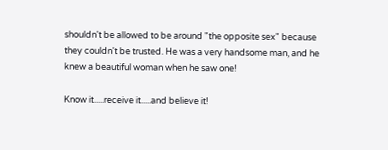shouldn't be allowed to be around "the opposite sex" because they couldn't be trusted. He was a very handsome man, and he knew a beautiful woman when he saw one!

Know it.....receive it.....and believe it!